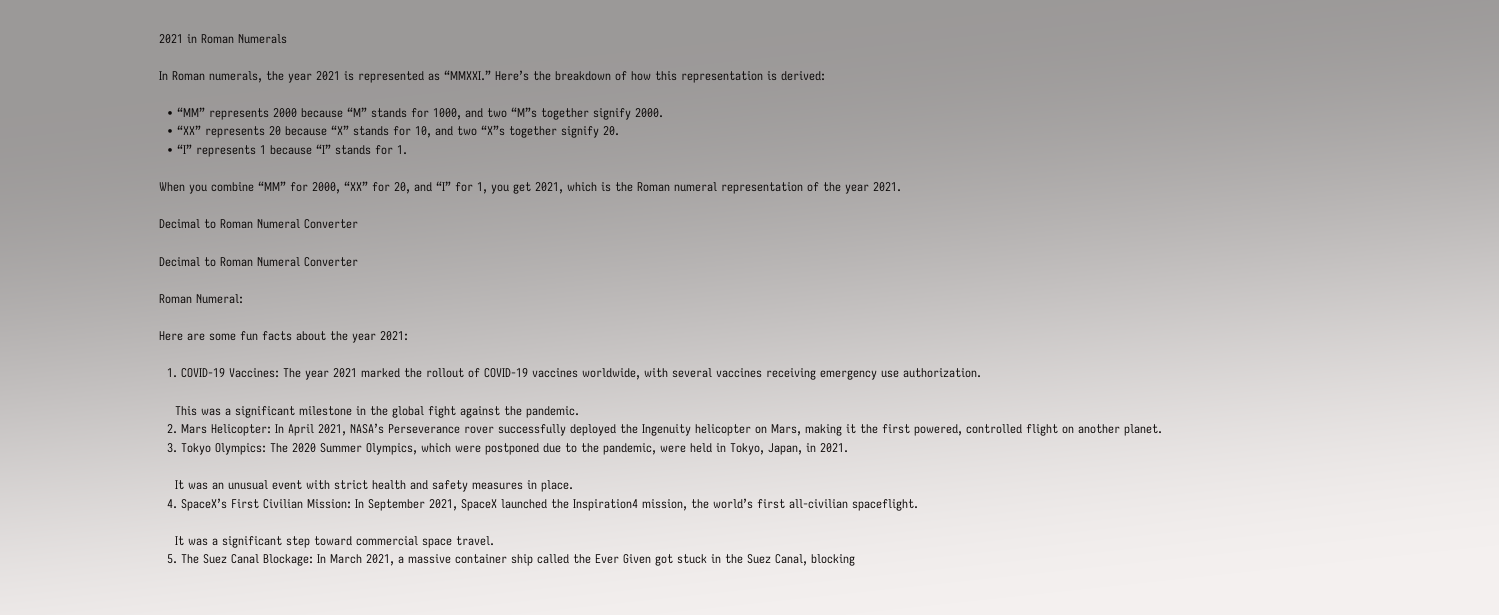2021 in Roman Numerals

In Roman numerals, the year 2021 is represented as “MMXXI.” Here’s the breakdown of how this representation is derived:

  • “MM” represents 2000 because “M” stands for 1000, and two “M”s together signify 2000.
  • “XX” represents 20 because “X” stands for 10, and two “X”s together signify 20.
  • “I” represents 1 because “I” stands for 1.

When you combine “MM” for 2000, “XX” for 20, and “I” for 1, you get 2021, which is the Roman numeral representation of the year 2021.

Decimal to Roman Numeral Converter

Decimal to Roman Numeral Converter

Roman Numeral:

Here are some fun facts about the year 2021:

  1. COVID-19 Vaccines: The year 2021 marked the rollout of COVID-19 vaccines worldwide, with several vaccines receiving emergency use authorization.

    This was a significant milestone in the global fight against the pandemic.
  2. Mars Helicopter: In April 2021, NASA’s Perseverance rover successfully deployed the Ingenuity helicopter on Mars, making it the first powered, controlled flight on another planet.
  3. Tokyo Olympics: The 2020 Summer Olympics, which were postponed due to the pandemic, were held in Tokyo, Japan, in 2021.

    It was an unusual event with strict health and safety measures in place.
  4. SpaceX’s First Civilian Mission: In September 2021, SpaceX launched the Inspiration4 mission, the world’s first all-civilian spaceflight.

    It was a significant step toward commercial space travel.
  5. The Suez Canal Blockage: In March 2021, a massive container ship called the Ever Given got stuck in the Suez Canal, blocking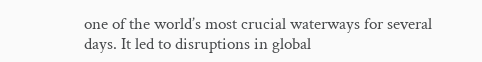one of the world’s most crucial waterways for several days. It led to disruptions in global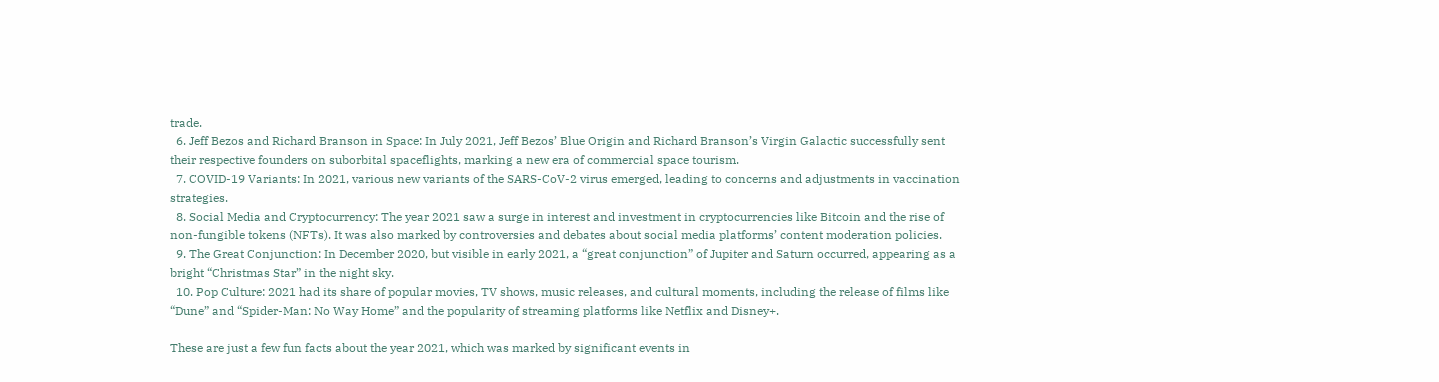trade.
  6. Jeff Bezos and Richard Branson in Space: In July 2021, Jeff Bezos’ Blue Origin and Richard Branson’s Virgin Galactic successfully sent their respective founders on suborbital spaceflights, marking a new era of commercial space tourism.
  7. COVID-19 Variants: In 2021, various new variants of the SARS-CoV-2 virus emerged, leading to concerns and adjustments in vaccination strategies.
  8. Social Media and Cryptocurrency: The year 2021 saw a surge in interest and investment in cryptocurrencies like Bitcoin and the rise of non-fungible tokens (NFTs). It was also marked by controversies and debates about social media platforms’ content moderation policies.
  9. The Great Conjunction: In December 2020, but visible in early 2021, a “great conjunction” of Jupiter and Saturn occurred, appearing as a bright “Christmas Star” in the night sky.
  10. Pop Culture: 2021 had its share of popular movies, TV shows, music releases, and cultural moments, including the release of films like “Dune” and “Spider-Man: No Way Home” and the popularity of streaming platforms like Netflix and Disney+.

These are just a few fun facts about the year 2021, which was marked by significant events in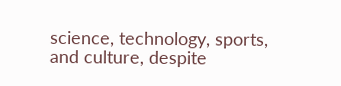science, technology, sports, and culture, despite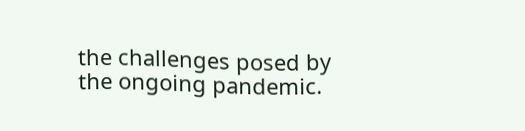the challenges posed by the ongoing pandemic.